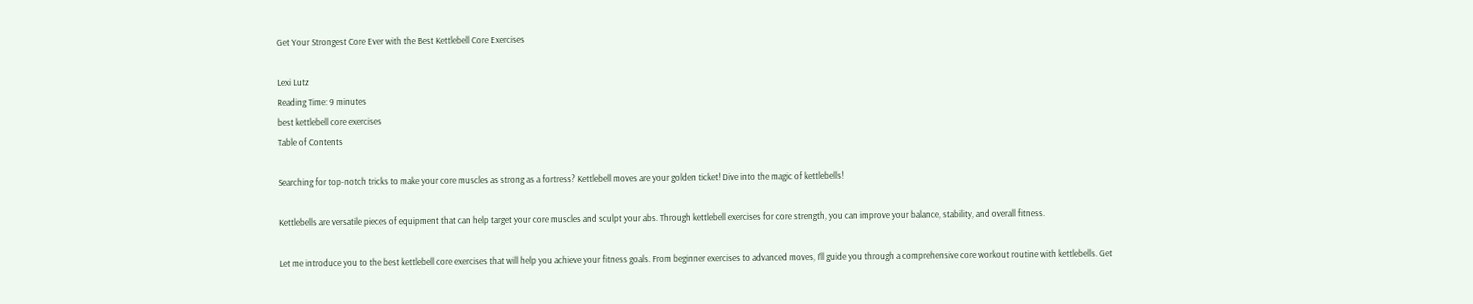Get Your Strongest Core Ever with the Best Kettlebell Core Exercises

Lexi Lutz
Reading Time: 9 minutes
best kettlebell core exercises
Table of Contents

Searching for top-notch tricks to make your core muscles as strong as a fortress? Kettlebell moves are your golden ticket! Dive into the magic of kettlebells!

Kettlebells are versatile pieces of equipment that can help target your core muscles and sculpt your abs. Through kettlebell exercises for core strength, you can improve your balance, stability, and overall fitness.

Let me introduce you to the best kettlebell core exercises that will help you achieve your fitness goals. From beginner exercises to advanced moves, I’ll guide you through a comprehensive core workout routine with kettlebells. Get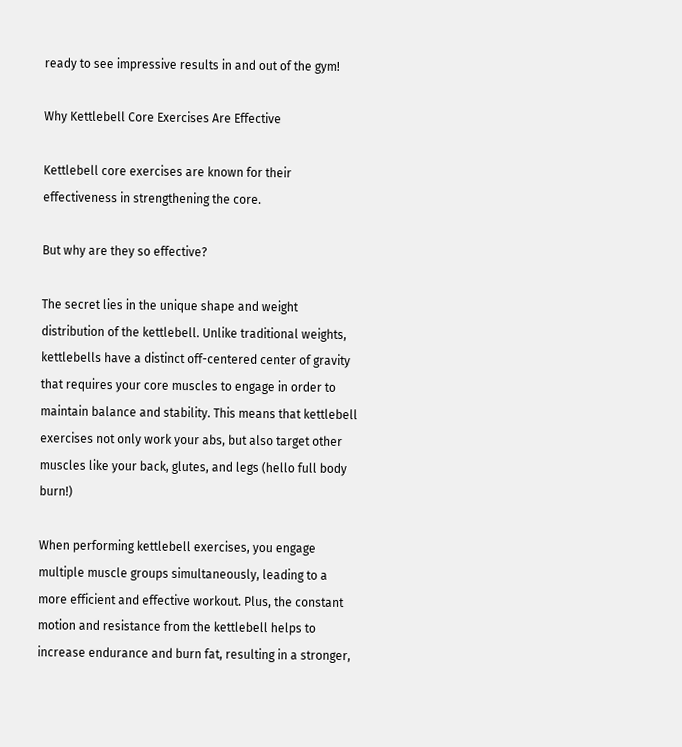ready to see impressive results in and out of the gym!

Why Kettlebell Core Exercises Are Effective

Kettlebell core exercises are known for their effectiveness in strengthening the core.

But why are they so effective?

The secret lies in the unique shape and weight distribution of the kettlebell. Unlike traditional weights, kettlebells have a distinct off-centered center of gravity that requires your core muscles to engage in order to maintain balance and stability. This means that kettlebell exercises not only work your abs, but also target other muscles like your back, glutes, and legs (hello full body burn!)

When performing kettlebell exercises, you engage multiple muscle groups simultaneously, leading to a more efficient and effective workout. Plus, the constant motion and resistance from the kettlebell helps to increase endurance and burn fat, resulting in a stronger,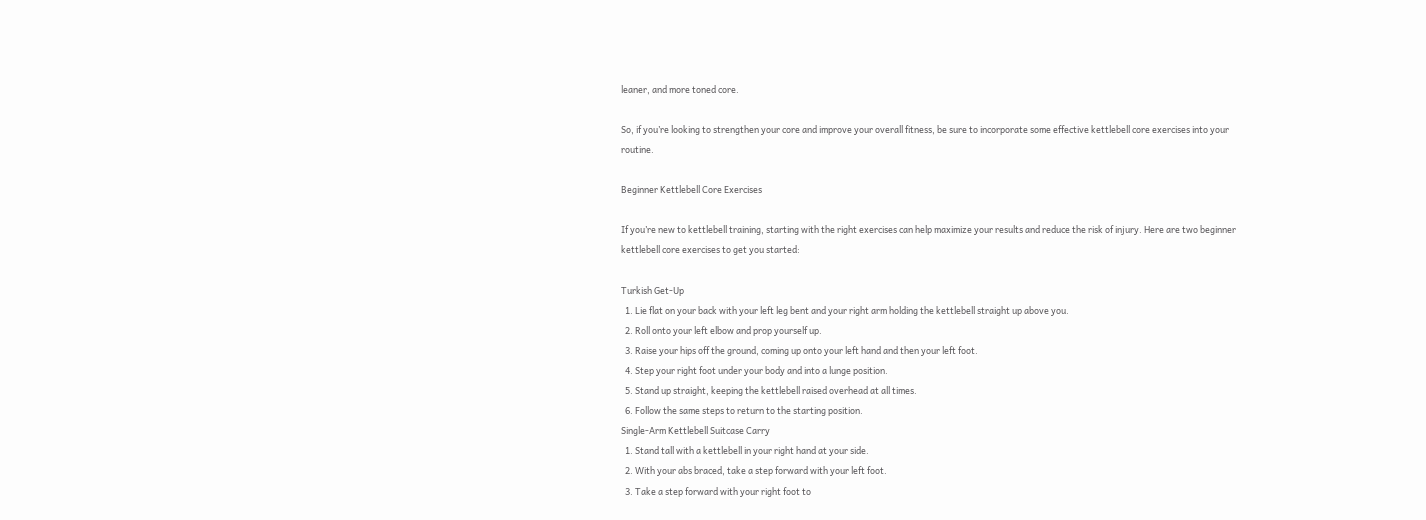leaner, and more toned core.

So, if you’re looking to strengthen your core and improve your overall fitness, be sure to incorporate some effective kettlebell core exercises into your routine.

Beginner Kettlebell Core Exercises

If you’re new to kettlebell training, starting with the right exercises can help maximize your results and reduce the risk of injury. Here are two beginner kettlebell core exercises to get you started:

Turkish Get-Up
  1. Lie flat on your back with your left leg bent and your right arm holding the kettlebell straight up above you.
  2. Roll onto your left elbow and prop yourself up.
  3. Raise your hips off the ground, coming up onto your left hand and then your left foot.
  4. Step your right foot under your body and into a lunge position.
  5. Stand up straight, keeping the kettlebell raised overhead at all times.
  6. Follow the same steps to return to the starting position.
Single-Arm Kettlebell Suitcase Carry
  1. Stand tall with a kettlebell in your right hand at your side.
  2. With your abs braced, take a step forward with your left foot.
  3. Take a step forward with your right foot to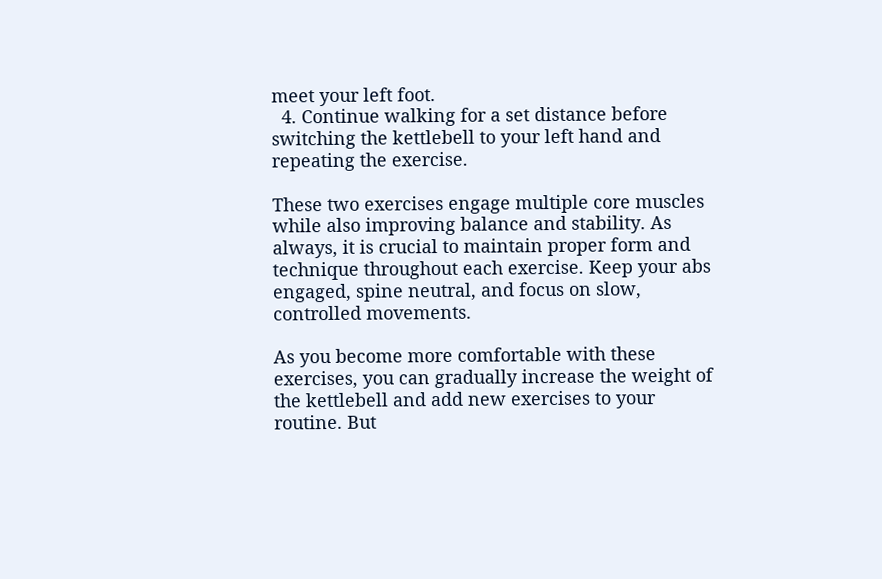meet your left foot.
  4. Continue walking for a set distance before switching the kettlebell to your left hand and repeating the exercise.

These two exercises engage multiple core muscles while also improving balance and stability. As always, it is crucial to maintain proper form and technique throughout each exercise. Keep your abs engaged, spine neutral, and focus on slow, controlled movements.

As you become more comfortable with these exercises, you can gradually increase the weight of the kettlebell and add new exercises to your routine. But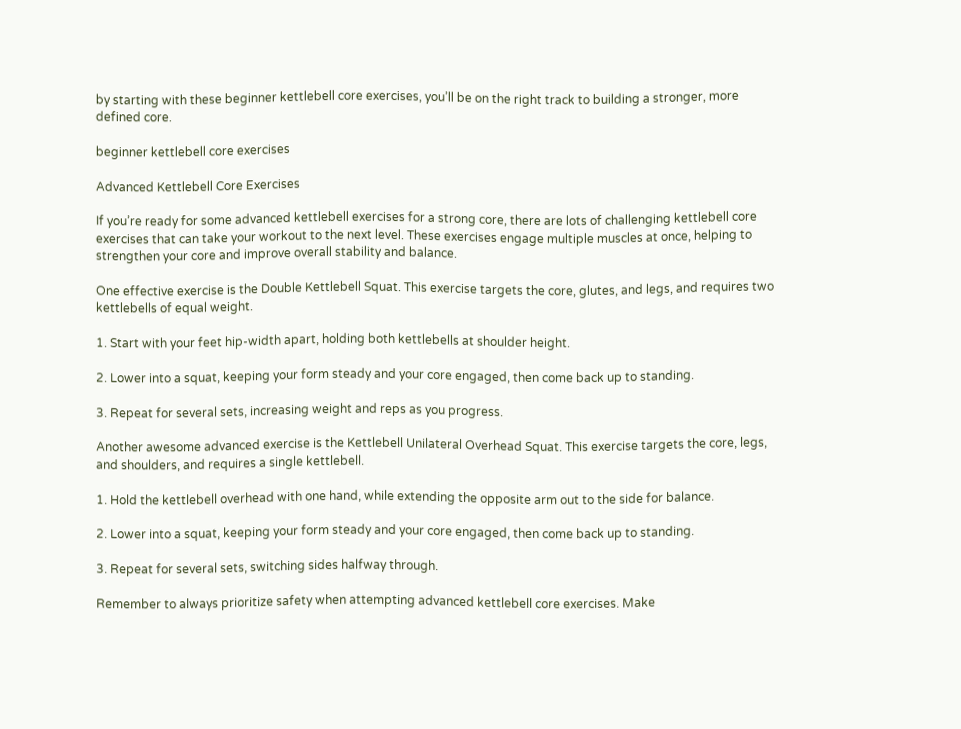by starting with these beginner kettlebell core exercises, you’ll be on the right track to building a stronger, more defined core.

beginner kettlebell core exercises

Advanced Kettlebell Core Exercises

If you’re ready for some advanced kettlebell exercises for a strong core, there are lots of challenging kettlebell core exercises that can take your workout to the next level. These exercises engage multiple muscles at once, helping to strengthen your core and improve overall stability and balance.

One effective exercise is the Double Kettlebell Squat. This exercise targets the core, glutes, and legs, and requires two kettlebells of equal weight.

1. Start with your feet hip-width apart, holding both kettlebells at shoulder height.

2. Lower into a squat, keeping your form steady and your core engaged, then come back up to standing.

3. Repeat for several sets, increasing weight and reps as you progress.

Another awesome advanced exercise is the Kettlebell Unilateral Overhead Squat. This exercise targets the core, legs, and shoulders, and requires a single kettlebell.

1. Hold the kettlebell overhead with one hand, while extending the opposite arm out to the side for balance.

2. Lower into a squat, keeping your form steady and your core engaged, then come back up to standing.

3. Repeat for several sets, switching sides halfway through.

Remember to always prioritize safety when attempting advanced kettlebell core exercises. Make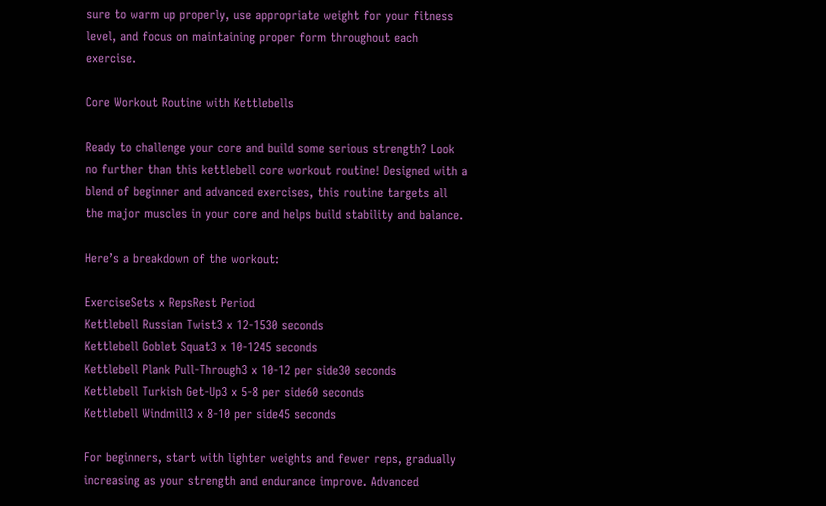sure to warm up properly, use appropriate weight for your fitness level, and focus on maintaining proper form throughout each exercise.

Core Workout Routine with Kettlebells

Ready to challenge your core and build some serious strength? Look no further than this kettlebell core workout routine! Designed with a blend of beginner and advanced exercises, this routine targets all the major muscles in your core and helps build stability and balance.

Here’s a breakdown of the workout:

ExerciseSets x RepsRest Period
Kettlebell Russian Twist3 x 12-1530 seconds
Kettlebell Goblet Squat3 x 10-1245 seconds
Kettlebell Plank Pull-Through3 x 10-12 per side30 seconds
Kettlebell Turkish Get-Up3 x 5-8 per side60 seconds
Kettlebell Windmill3 x 8-10 per side45 seconds

For beginners, start with lighter weights and fewer reps, gradually increasing as your strength and endurance improve. Advanced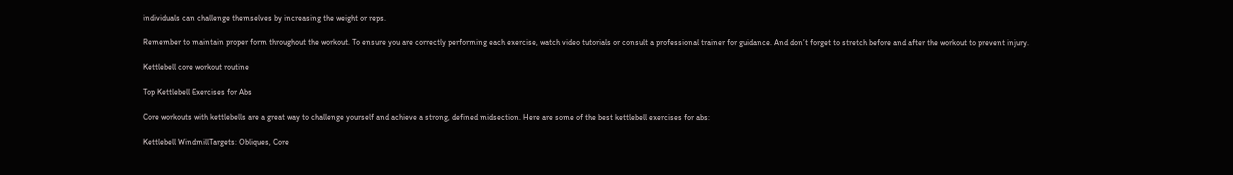individuals can challenge themselves by increasing the weight or reps.

Remember to maintain proper form throughout the workout. To ensure you are correctly performing each exercise, watch video tutorials or consult a professional trainer for guidance. And don’t forget to stretch before and after the workout to prevent injury.

Kettlebell core workout routine

Top Kettlebell Exercises for Abs

Core workouts with kettlebells are a great way to challenge yourself and achieve a strong, defined midsection. Here are some of the best kettlebell exercises for abs:

Kettlebell WindmillTargets: Obliques, Core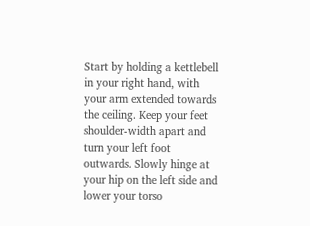Start by holding a kettlebell in your right hand, with your arm extended towards the ceiling. Keep your feet shoulder-width apart and turn your left foot outwards. Slowly hinge at your hip on the left side and lower your torso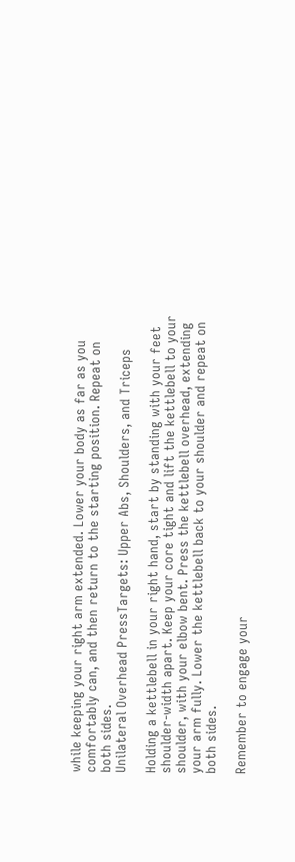while keeping your right arm extended. Lower your body as far as you comfortably can, and then return to the starting position. Repeat on both sides.
Unilateral Overhead PressTargets: Upper Abs, Shoulders, and Triceps

Holding a kettlebell in your right hand, start by standing with your feet shoulder-width apart. Keep your core tight and lift the kettlebell to your shoulder, with your elbow bent. Press the kettlebell overhead, extending your arm fully. Lower the kettlebell back to your shoulder and repeat on both sides.

Remember to engage your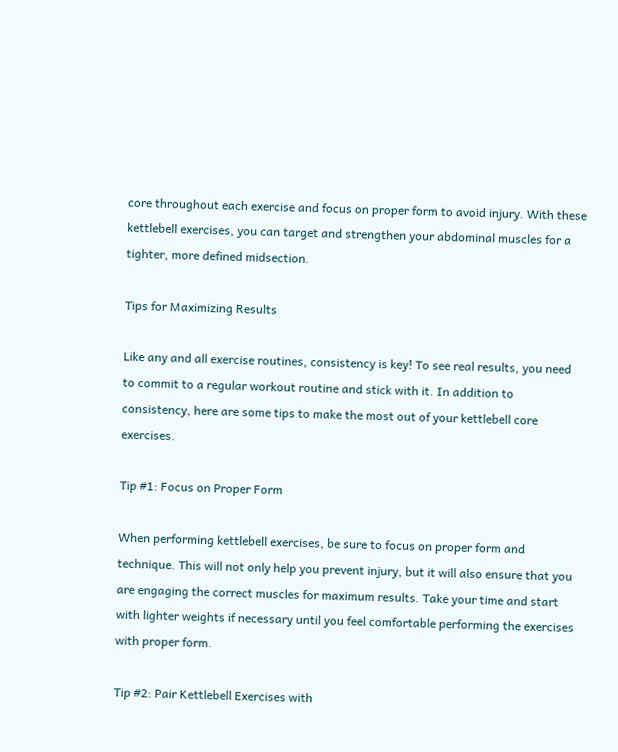core throughout each exercise and focus on proper form to avoid injury. With these kettlebell exercises, you can target and strengthen your abdominal muscles for a tighter, more defined midsection.

Tips for Maximizing Results

Like any and all exercise routines, consistency is key! To see real results, you need to commit to a regular workout routine and stick with it. In addition to consistency, here are some tips to make the most out of your kettlebell core exercises.

Tip #1: Focus on Proper Form

When performing kettlebell exercises, be sure to focus on proper form and technique. This will not only help you prevent injury, but it will also ensure that you are engaging the correct muscles for maximum results. Take your time and start with lighter weights if necessary until you feel comfortable performing the exercises with proper form.

Tip #2: Pair Kettlebell Exercises with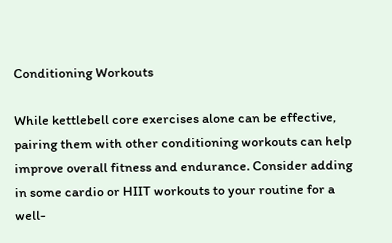Conditioning Workouts

While kettlebell core exercises alone can be effective, pairing them with other conditioning workouts can help improve overall fitness and endurance. Consider adding in some cardio or HIIT workouts to your routine for a well-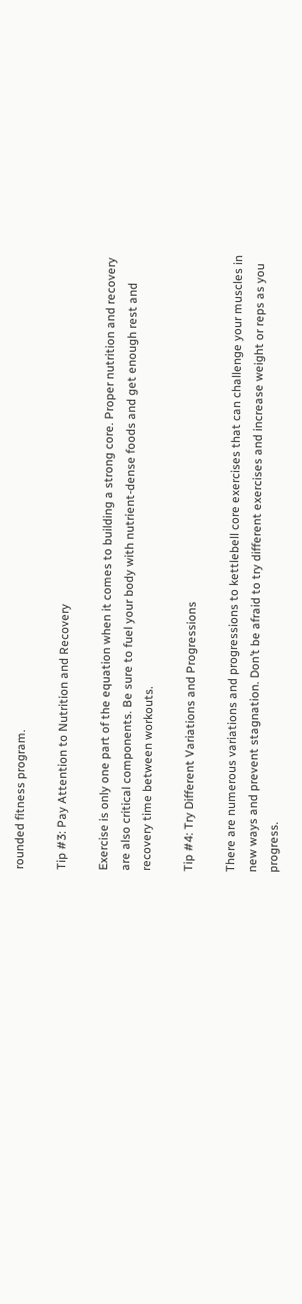rounded fitness program.

Tip #3: Pay Attention to Nutrition and Recovery

Exercise is only one part of the equation when it comes to building a strong core. Proper nutrition and recovery are also critical components. Be sure to fuel your body with nutrient-dense foods and get enough rest and recovery time between workouts.

Tip #4: Try Different Variations and Progressions

There are numerous variations and progressions to kettlebell core exercises that can challenge your muscles in new ways and prevent stagnation. Don’t be afraid to try different exercises and increase weight or reps as you progress.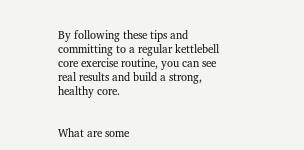By following these tips and committing to a regular kettlebell core exercise routine, you can see real results and build a strong, healthy core.


What are some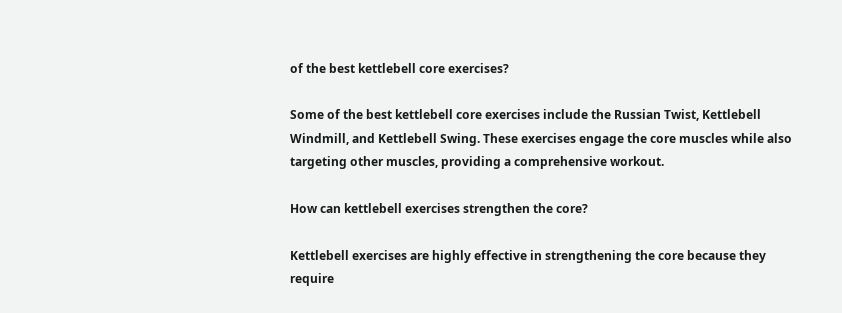of the best kettlebell core exercises?

Some of the best kettlebell core exercises include the Russian Twist, Kettlebell Windmill, and Kettlebell Swing. These exercises engage the core muscles while also targeting other muscles, providing a comprehensive workout.

How can kettlebell exercises strengthen the core?

Kettlebell exercises are highly effective in strengthening the core because they require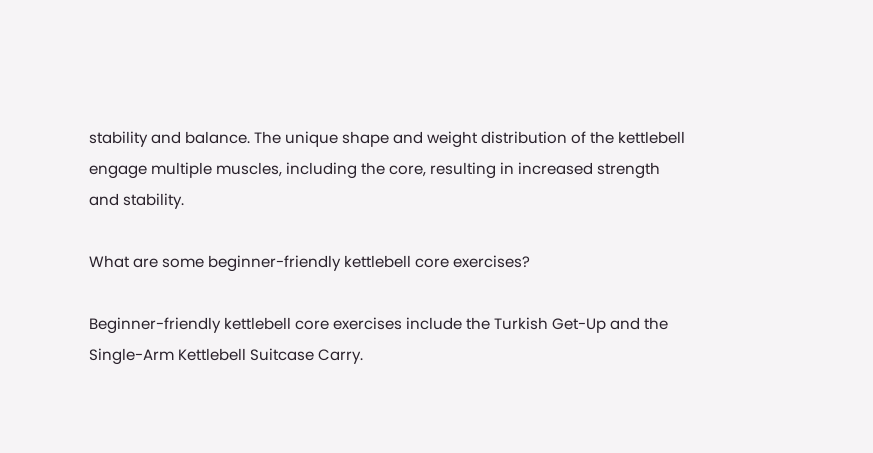stability and balance. The unique shape and weight distribution of the kettlebell engage multiple muscles, including the core, resulting in increased strength and stability.

What are some beginner-friendly kettlebell core exercises?

Beginner-friendly kettlebell core exercises include the Turkish Get-Up and the Single-Arm Kettlebell Suitcase Carry.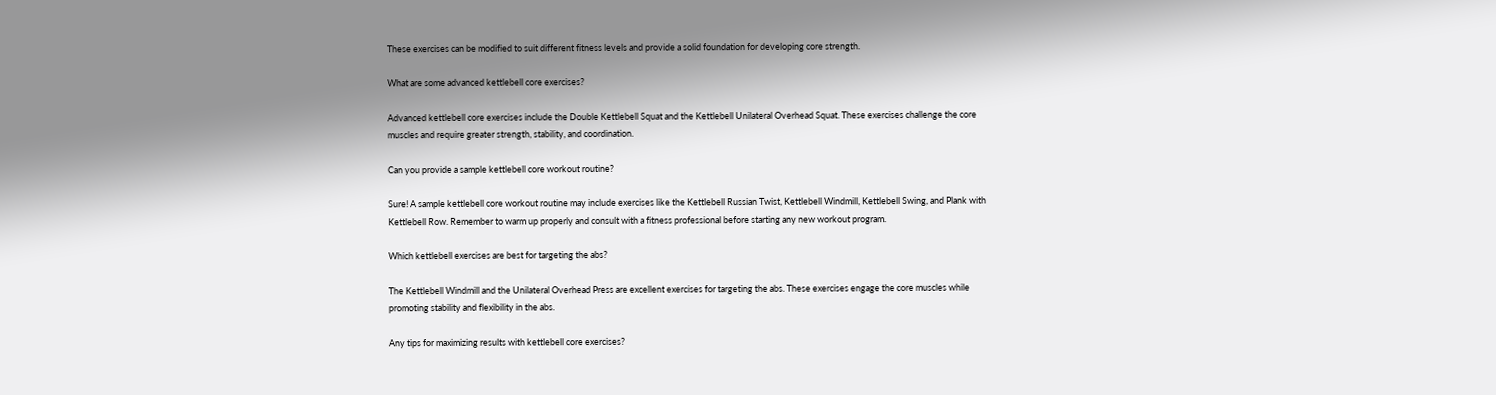These exercises can be modified to suit different fitness levels and provide a solid foundation for developing core strength.

What are some advanced kettlebell core exercises?

Advanced kettlebell core exercises include the Double Kettlebell Squat and the Kettlebell Unilateral Overhead Squat. These exercises challenge the core muscles and require greater strength, stability, and coordination.

Can you provide a sample kettlebell core workout routine?

Sure! A sample kettlebell core workout routine may include exercises like the Kettlebell Russian Twist, Kettlebell Windmill, Kettlebell Swing, and Plank with Kettlebell Row. Remember to warm up properly and consult with a fitness professional before starting any new workout program.

Which kettlebell exercises are best for targeting the abs?

The Kettlebell Windmill and the Unilateral Overhead Press are excellent exercises for targeting the abs. These exercises engage the core muscles while promoting stability and flexibility in the abs.

Any tips for maximizing results with kettlebell core exercises?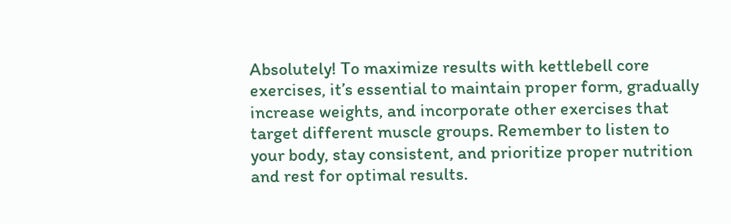Absolutely! To maximize results with kettlebell core exercises, it’s essential to maintain proper form, gradually increase weights, and incorporate other exercises that target different muscle groups. Remember to listen to your body, stay consistent, and prioritize proper nutrition and rest for optimal results.